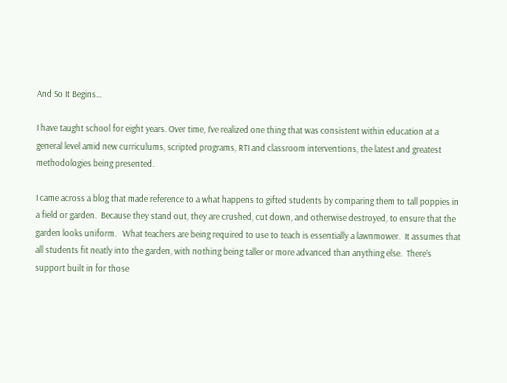And So It Begins…

I have taught school for eight years. Over time, I’ve realized one thing that was consistent within education at a general level amid new curriculums, scripted programs, RTI and classroom interventions, the latest and greatest methodologies being presented.

I came across a blog that made reference to a what happens to gifted students by comparing them to tall poppies in a field or garden.  Because they stand out, they are crushed, cut down, and otherwise destroyed, to ensure that the garden looks uniform.   What teachers are being required to use to teach is essentially a lawnmower.  It assumes that all students fit neatly into the garden, with nothing being taller or more advanced than anything else.  There’s support built in for those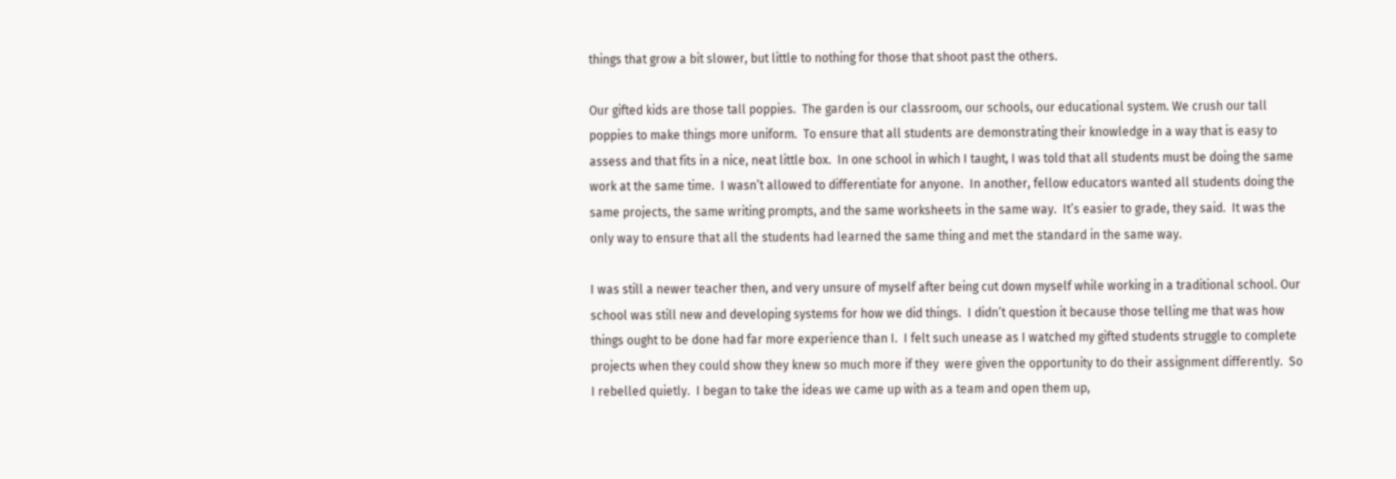things that grow a bit slower, but little to nothing for those that shoot past the others.

Our gifted kids are those tall poppies.  The garden is our classroom, our schools, our educational system. We crush our tall poppies to make things more uniform.  To ensure that all students are demonstrating their knowledge in a way that is easy to assess and that fits in a nice, neat little box.  In one school in which I taught, I was told that all students must be doing the same work at the same time.  I wasn’t allowed to differentiate for anyone.  In another, fellow educators wanted all students doing the same projects, the same writing prompts, and the same worksheets in the same way.  It’s easier to grade, they said.  It was the only way to ensure that all the students had learned the same thing and met the standard in the same way.

I was still a newer teacher then, and very unsure of myself after being cut down myself while working in a traditional school. Our school was still new and developing systems for how we did things.  I didn’t question it because those telling me that was how things ought to be done had far more experience than I.  I felt such unease as I watched my gifted students struggle to complete projects when they could show they knew so much more if they  were given the opportunity to do their assignment differently.  So I rebelled quietly.  I began to take the ideas we came up with as a team and open them up,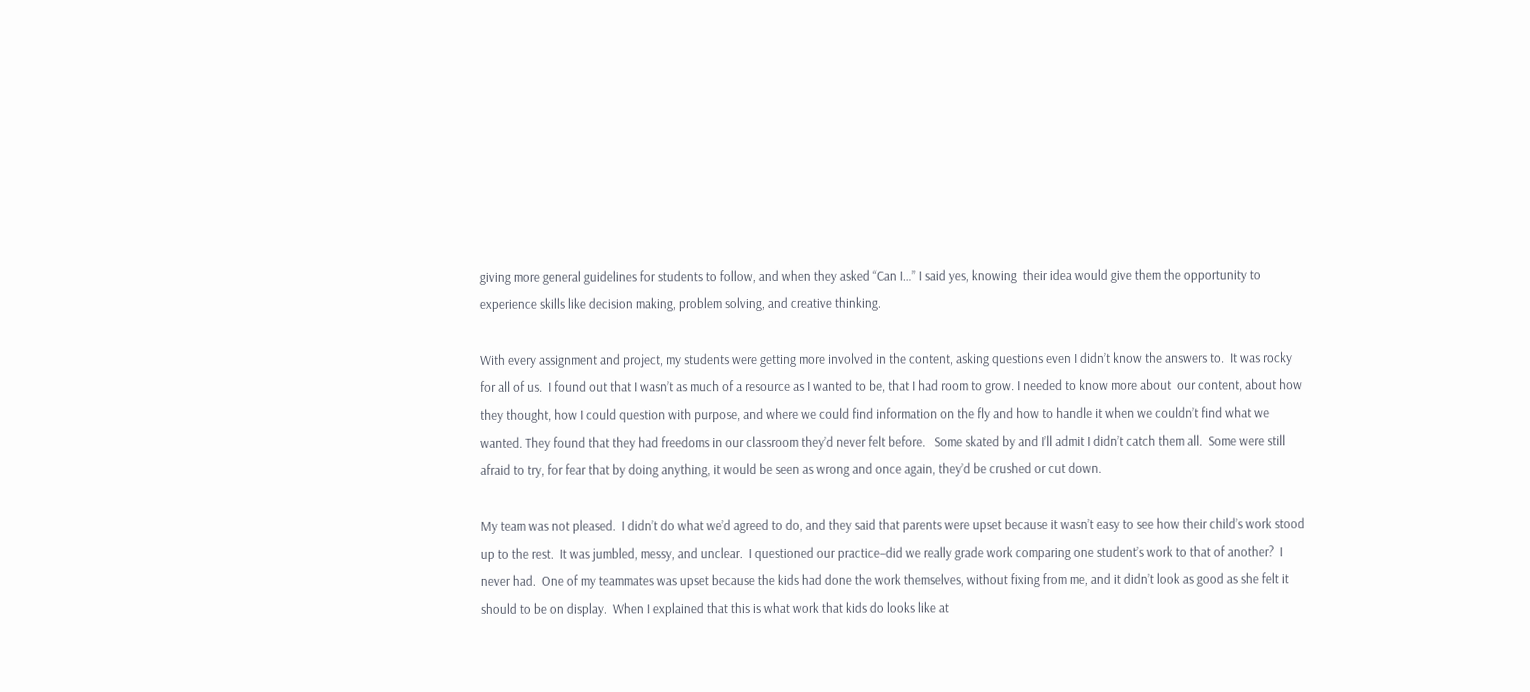giving more general guidelines for students to follow, and when they asked “Can I…” I said yes, knowing  their idea would give them the opportunity to experience skills like decision making, problem solving, and creative thinking.

With every assignment and project, my students were getting more involved in the content, asking questions even I didn’t know the answers to.  It was rocky for all of us.  I found out that I wasn’t as much of a resource as I wanted to be, that I had room to grow. I needed to know more about  our content, about how they thought, how I could question with purpose, and where we could find information on the fly and how to handle it when we couldn’t find what we wanted. They found that they had freedoms in our classroom they’d never felt before.   Some skated by and I’ll admit I didn’t catch them all.  Some were still afraid to try, for fear that by doing anything, it would be seen as wrong and once again, they’d be crushed or cut down.

My team was not pleased.  I didn’t do what we’d agreed to do, and they said that parents were upset because it wasn’t easy to see how their child’s work stood up to the rest.  It was jumbled, messy, and unclear.  I questioned our practice–did we really grade work comparing one student’s work to that of another?  I never had.  One of my teammates was upset because the kids had done the work themselves, without fixing from me, and it didn’t look as good as she felt it should to be on display.  When I explained that this is what work that kids do looks like at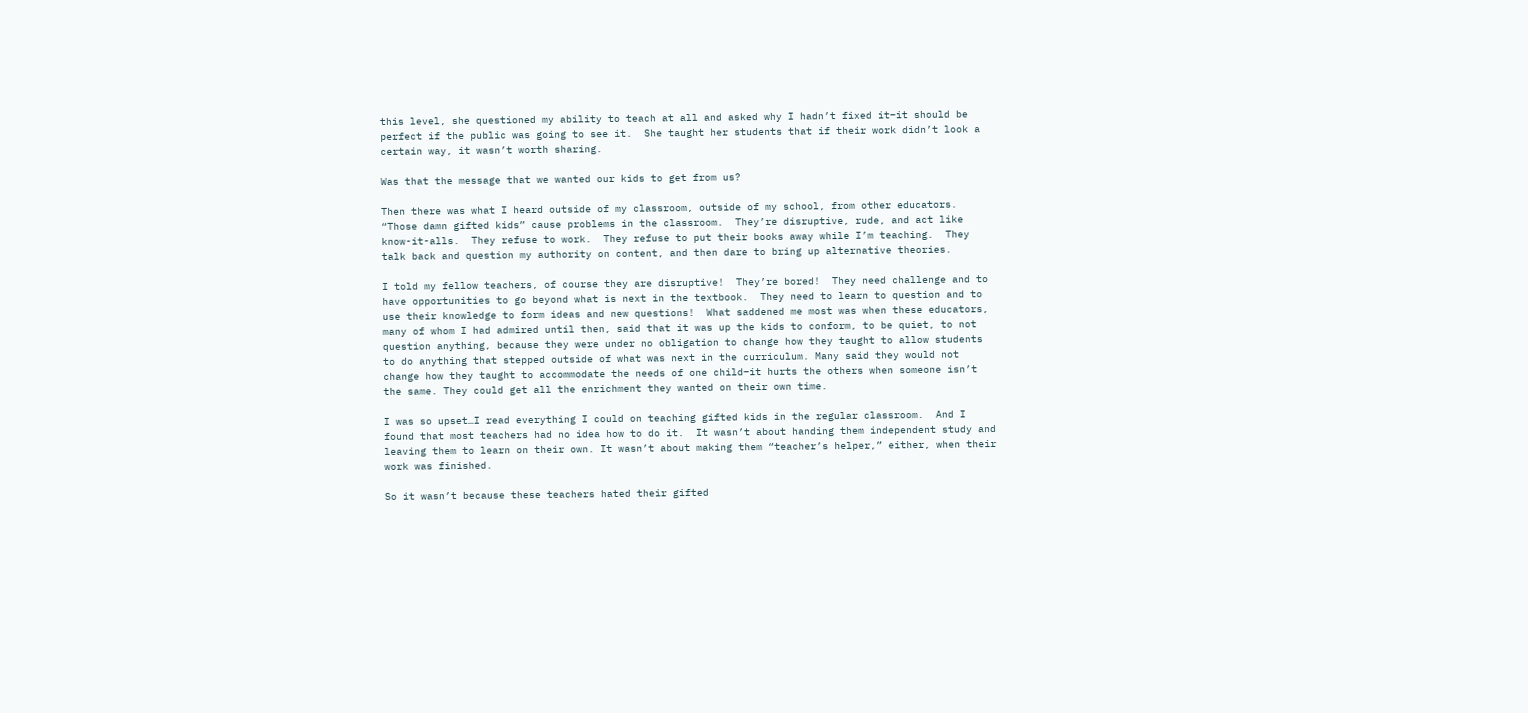this level, she questioned my ability to teach at all and asked why I hadn’t fixed it–it should be perfect if the public was going to see it.  She taught her students that if their work didn’t look a certain way, it wasn’t worth sharing.

Was that the message that we wanted our kids to get from us?

Then there was what I heard outside of my classroom, outside of my school, from other educators.  “Those damn gifted kids” cause problems in the classroom.  They’re disruptive, rude, and act like know-it-alls.  They refuse to work.  They refuse to put their books away while I’m teaching.  They talk back and question my authority on content, and then dare to bring up alternative theories.

I told my fellow teachers, of course they are disruptive!  They’re bored!  They need challenge and to have opportunities to go beyond what is next in the textbook.  They need to learn to question and to use their knowledge to form ideas and new questions!  What saddened me most was when these educators, many of whom I had admired until then, said that it was up the kids to conform, to be quiet, to not question anything, because they were under no obligation to change how they taught to allow students to do anything that stepped outside of what was next in the curriculum. Many said they would not change how they taught to accommodate the needs of one child–it hurts the others when someone isn’t the same. They could get all the enrichment they wanted on their own time.

I was so upset…I read everything I could on teaching gifted kids in the regular classroom.  And I found that most teachers had no idea how to do it.  It wasn’t about handing them independent study and leaving them to learn on their own. It wasn’t about making them “teacher’s helper,” either, when their work was finished.

So it wasn’t because these teachers hated their gifted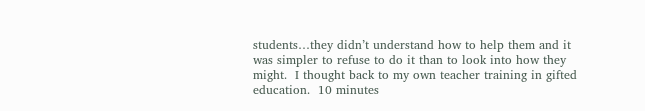students…they didn’t understand how to help them and it was simpler to refuse to do it than to look into how they might.  I thought back to my own teacher training in gifted education.  10 minutes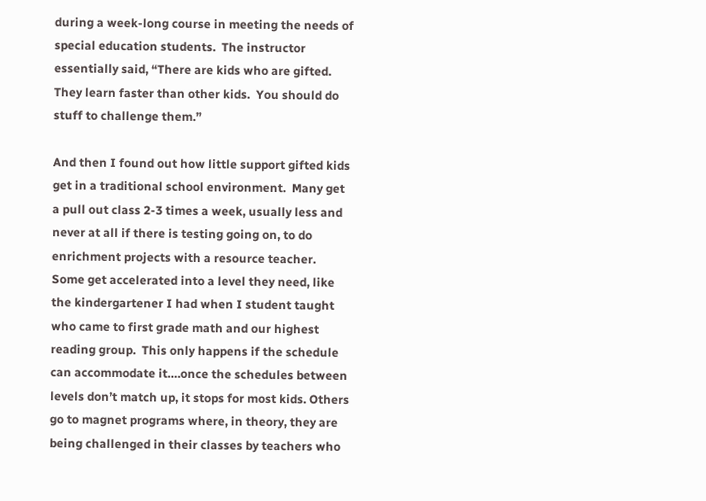during a week-long course in meeting the needs of special education students.  The instructor essentially said, “There are kids who are gifted.  They learn faster than other kids.  You should do stuff to challenge them.”

And then I found out how little support gifted kids get in a traditional school environment.  Many get a pull out class 2-3 times a week, usually less and never at all if there is testing going on, to do enrichment projects with a resource teacher.  Some get accelerated into a level they need, like the kindergartener I had when I student taught who came to first grade math and our highest reading group.  This only happens if the schedule can accommodate it….once the schedules between levels don’t match up, it stops for most kids. Others go to magnet programs where, in theory, they are being challenged in their classes by teachers who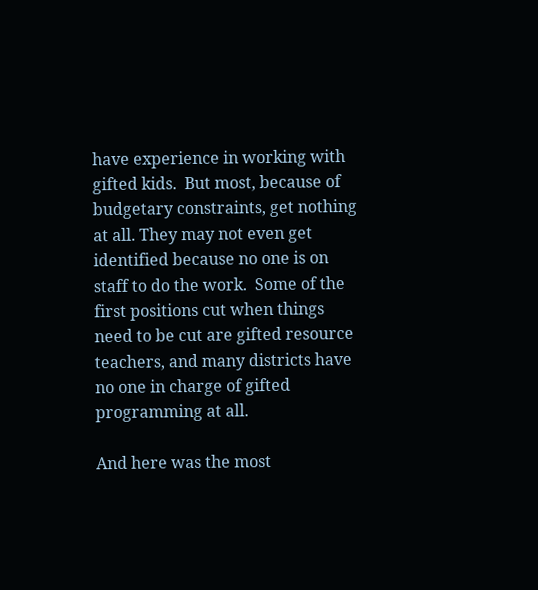have experience in working with gifted kids.  But most, because of budgetary constraints, get nothing at all. They may not even get identified because no one is on staff to do the work.  Some of the first positions cut when things need to be cut are gifted resource teachers, and many districts have no one in charge of gifted programming at all.

And here was the most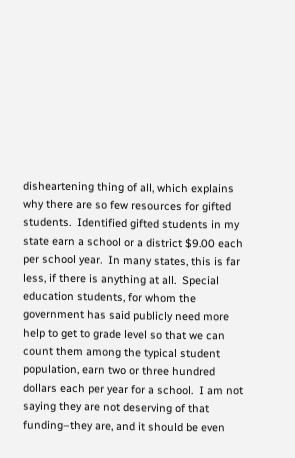disheartening thing of all, which explains why there are so few resources for gifted students.  Identified gifted students in my state earn a school or a district $9.00 each per school year.  In many states, this is far less, if there is anything at all.  Special education students, for whom the government has said publicly need more help to get to grade level so that we can count them among the typical student population, earn two or three hundred dollars each per year for a school.  I am not saying they are not deserving of that funding–they are, and it should be even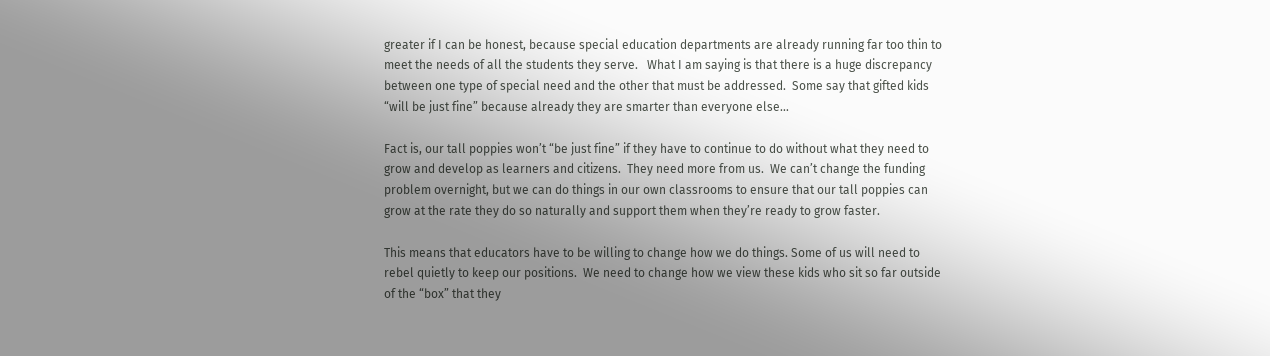greater if I can be honest, because special education departments are already running far too thin to meet the needs of all the students they serve.   What I am saying is that there is a huge discrepancy between one type of special need and the other that must be addressed.  Some say that gifted kids “will be just fine” because already they are smarter than everyone else…

Fact is, our tall poppies won’t “be just fine” if they have to continue to do without what they need to grow and develop as learners and citizens.  They need more from us.  We can’t change the funding problem overnight, but we can do things in our own classrooms to ensure that our tall poppies can grow at the rate they do so naturally and support them when they’re ready to grow faster.

This means that educators have to be willing to change how we do things. Some of us will need to rebel quietly to keep our positions.  We need to change how we view these kids who sit so far outside of the “box” that they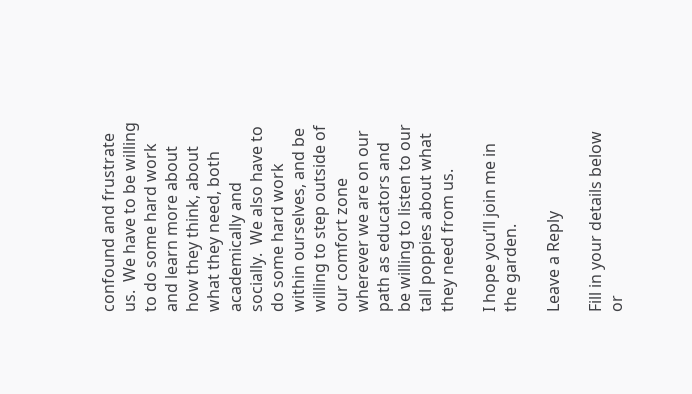confound and frustrate us.  We have to be willing to do some hard work and learn more about how they think, about what they need, both academically and socially.  We also have to do some hard work within ourselves, and be willing to step outside of our comfort zone wherever we are on our path as educators and be willing to listen to our tall poppies about what they need from us.

I hope you’ll join me in the garden.

Leave a Reply

Fill in your details below or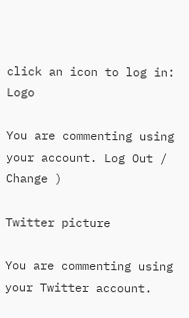click an icon to log in: Logo

You are commenting using your account. Log Out /  Change )

Twitter picture

You are commenting using your Twitter account.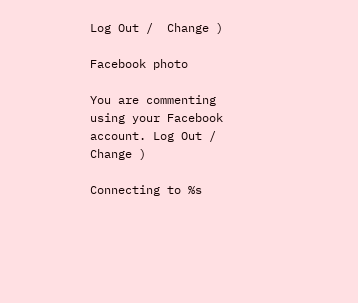Log Out /  Change )

Facebook photo

You are commenting using your Facebook account. Log Out /  Change )

Connecting to %s